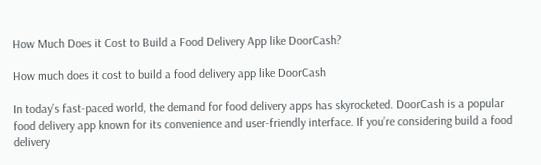How Much Does it Cost to Build a Food Delivery App like DoorCash?

How much does it cost to build a food delivery app like DoorCash

In today’s fast-paced world, the demand for food delivery apps has skyrocketed. DoorCash is a popular food delivery app known for its convenience and user-friendly interface. If you’re considering build a food delivery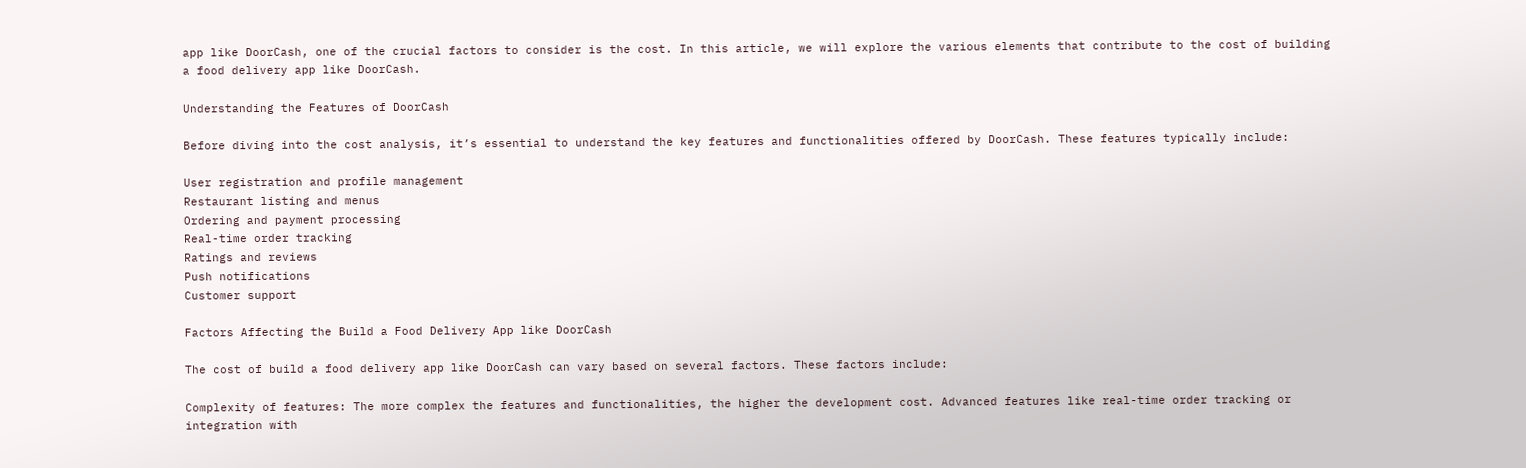app like DoorCash, one of the crucial factors to consider is the cost. In this article, we will explore the various elements that contribute to the cost of building a food delivery app like DoorCash.

Understanding the Features of DoorCash

Before diving into the cost analysis, it’s essential to understand the key features and functionalities offered by DoorCash. These features typically include:

User registration and profile management
Restaurant listing and menus
Ordering and payment processing
Real-time order tracking
Ratings and reviews
Push notifications
Customer support

Factors Affecting the Build a Food Delivery App like DoorCash

The cost of build a food delivery app like DoorCash can vary based on several factors. These factors include:

Complexity of features: The more complex the features and functionalities, the higher the development cost. Advanced features like real-time order tracking or integration with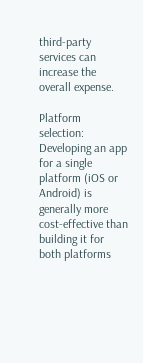third-party services can increase the overall expense.

Platform selection: Developing an app for a single platform (iOS or Android) is generally more cost-effective than building it for both platforms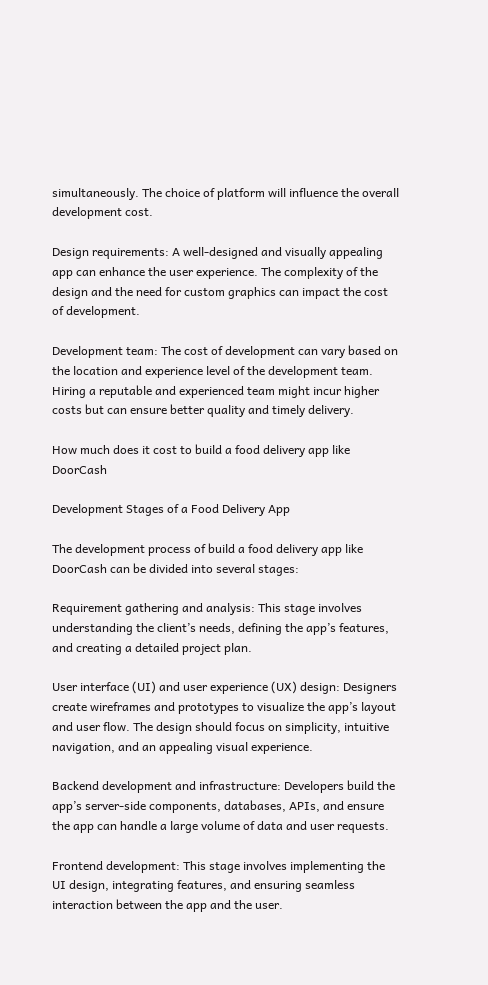simultaneously. The choice of platform will influence the overall development cost.

Design requirements: A well-designed and visually appealing app can enhance the user experience. The complexity of the design and the need for custom graphics can impact the cost of development.

Development team: The cost of development can vary based on the location and experience level of the development team. Hiring a reputable and experienced team might incur higher costs but can ensure better quality and timely delivery.

How much does it cost to build a food delivery app like DoorCash

Development Stages of a Food Delivery App

The development process of build a food delivery app like DoorCash can be divided into several stages:

Requirement gathering and analysis: This stage involves understanding the client’s needs, defining the app’s features, and creating a detailed project plan.

User interface (UI) and user experience (UX) design: Designers create wireframes and prototypes to visualize the app’s layout and user flow. The design should focus on simplicity, intuitive navigation, and an appealing visual experience.

Backend development and infrastructure: Developers build the app’s server-side components, databases, APIs, and ensure the app can handle a large volume of data and user requests.

Frontend development: This stage involves implementing the UI design, integrating features, and ensuring seamless interaction between the app and the user.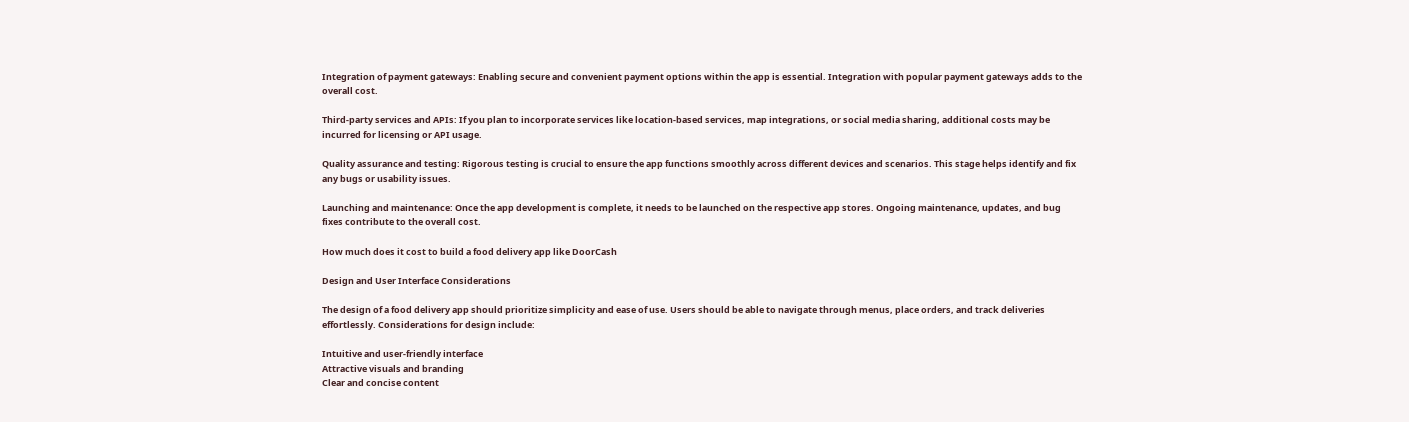Integration of payment gateways: Enabling secure and convenient payment options within the app is essential. Integration with popular payment gateways adds to the overall cost.

Third-party services and APIs: If you plan to incorporate services like location-based services, map integrations, or social media sharing, additional costs may be incurred for licensing or API usage.

Quality assurance and testing: Rigorous testing is crucial to ensure the app functions smoothly across different devices and scenarios. This stage helps identify and fix any bugs or usability issues.

Launching and maintenance: Once the app development is complete, it needs to be launched on the respective app stores. Ongoing maintenance, updates, and bug fixes contribute to the overall cost.

How much does it cost to build a food delivery app like DoorCash

Design and User Interface Considerations

The design of a food delivery app should prioritize simplicity and ease of use. Users should be able to navigate through menus, place orders, and track deliveries effortlessly. Considerations for design include:

Intuitive and user-friendly interface
Attractive visuals and branding
Clear and concise content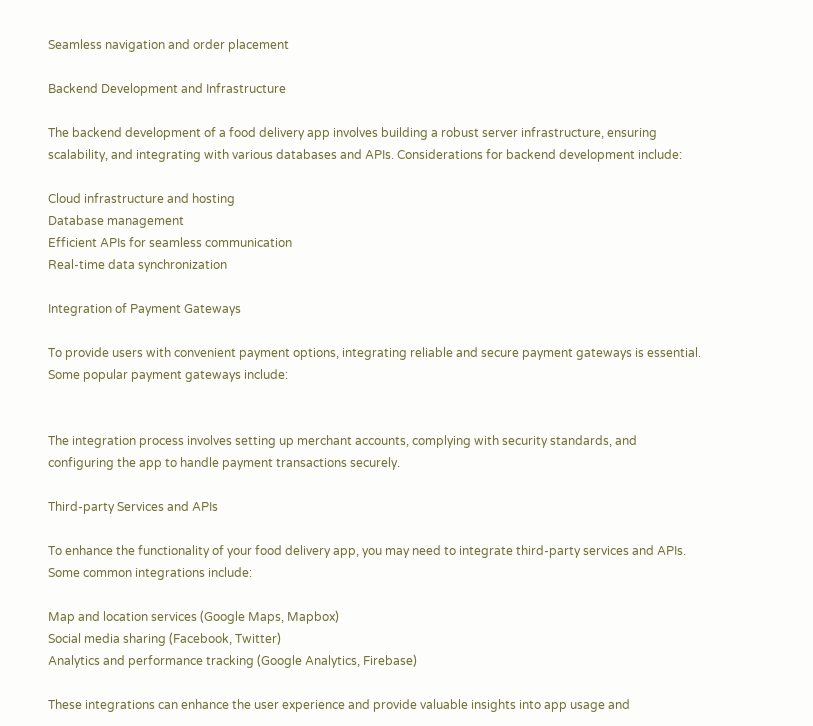Seamless navigation and order placement

Backend Development and Infrastructure

The backend development of a food delivery app involves building a robust server infrastructure, ensuring scalability, and integrating with various databases and APIs. Considerations for backend development include:

Cloud infrastructure and hosting
Database management
Efficient APIs for seamless communication
Real-time data synchronization

Integration of Payment Gateways

To provide users with convenient payment options, integrating reliable and secure payment gateways is essential. Some popular payment gateways include:


The integration process involves setting up merchant accounts, complying with security standards, and configuring the app to handle payment transactions securely.

Third-party Services and APIs

To enhance the functionality of your food delivery app, you may need to integrate third-party services and APIs. Some common integrations include:

Map and location services (Google Maps, Mapbox)
Social media sharing (Facebook, Twitter)
Analytics and performance tracking (Google Analytics, Firebase)

These integrations can enhance the user experience and provide valuable insights into app usage and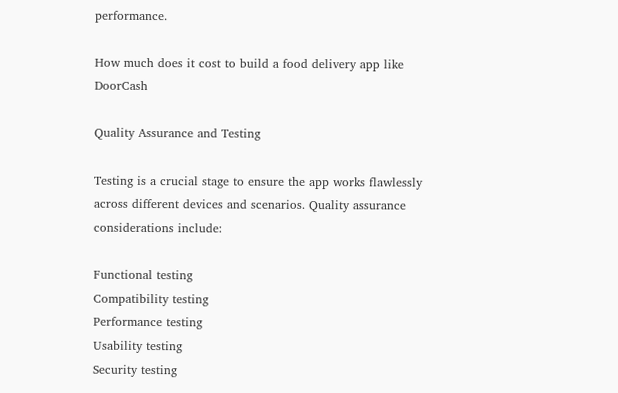performance.

How much does it cost to build a food delivery app like DoorCash

Quality Assurance and Testing

Testing is a crucial stage to ensure the app works flawlessly across different devices and scenarios. Quality assurance considerations include:

Functional testing
Compatibility testing
Performance testing
Usability testing
Security testing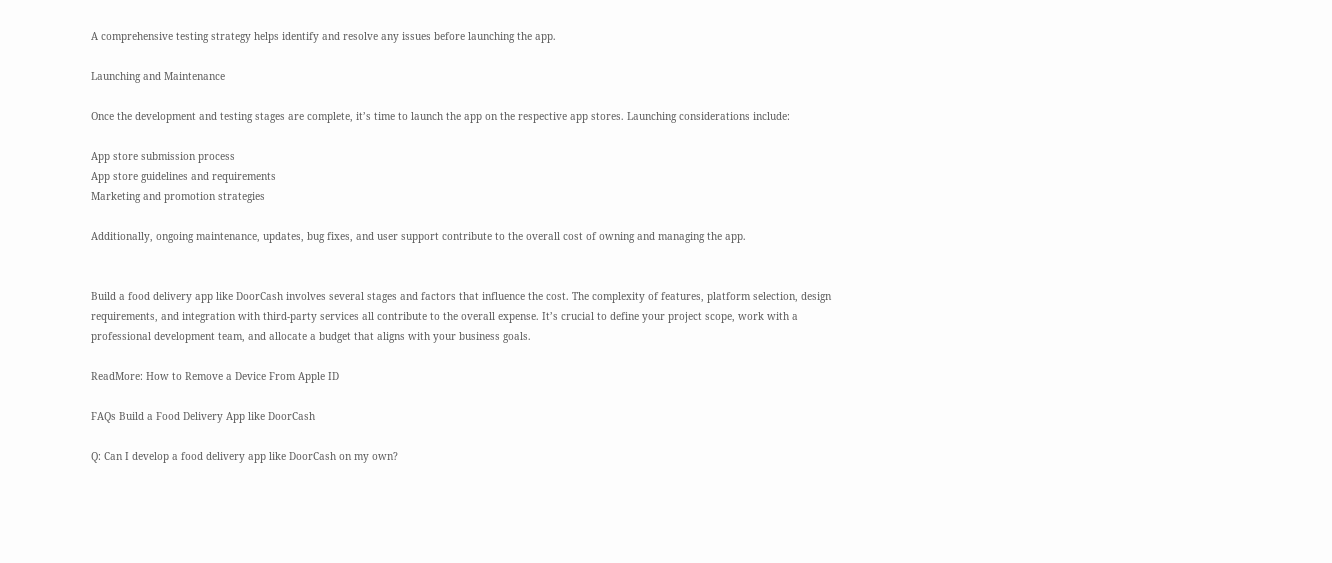A comprehensive testing strategy helps identify and resolve any issues before launching the app.

Launching and Maintenance

Once the development and testing stages are complete, it’s time to launch the app on the respective app stores. Launching considerations include:

App store submission process
App store guidelines and requirements
Marketing and promotion strategies

Additionally, ongoing maintenance, updates, bug fixes, and user support contribute to the overall cost of owning and managing the app.


Build a food delivery app like DoorCash involves several stages and factors that influence the cost. The complexity of features, platform selection, design requirements, and integration with third-party services all contribute to the overall expense. It’s crucial to define your project scope, work with a professional development team, and allocate a budget that aligns with your business goals.

ReadMore: How to Remove a Device From Apple ID

FAQs Build a Food Delivery App like DoorCash

Q: Can I develop a food delivery app like DoorCash on my own?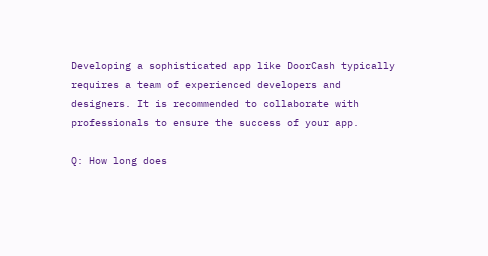Developing a sophisticated app like DoorCash typically requires a team of experienced developers and designers. It is recommended to collaborate with professionals to ensure the success of your app.

Q: How long does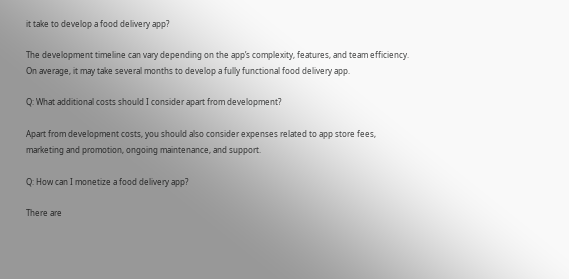it take to develop a food delivery app?

The development timeline can vary depending on the app’s complexity, features, and team efficiency. On average, it may take several months to develop a fully functional food delivery app.

Q: What additional costs should I consider apart from development?

Apart from development costs, you should also consider expenses related to app store fees, marketing and promotion, ongoing maintenance, and support.

Q: How can I monetize a food delivery app?

There are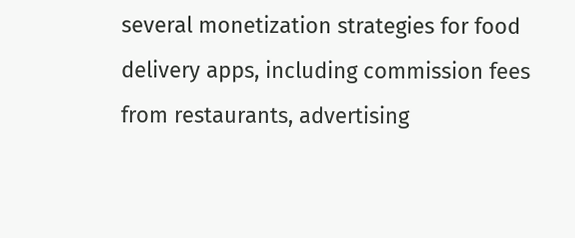several monetization strategies for food delivery apps, including commission fees from restaurants, advertising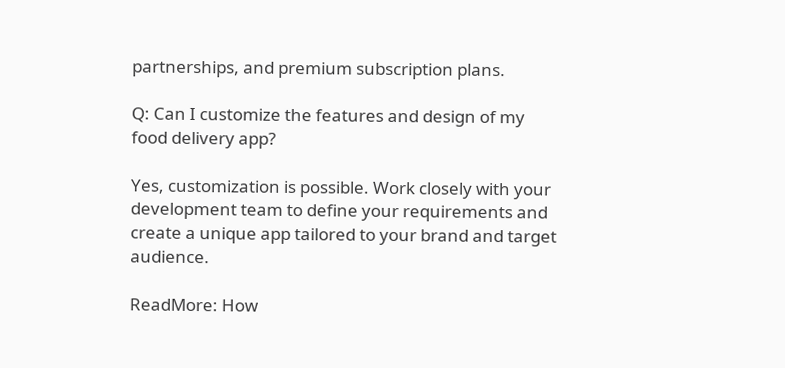partnerships, and premium subscription plans.

Q: Can I customize the features and design of my food delivery app?

Yes, customization is possible. Work closely with your development team to define your requirements and create a unique app tailored to your brand and target audience.

ReadMore: How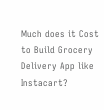Much does it Cost to Build Grocery Delivery App like Instacart?